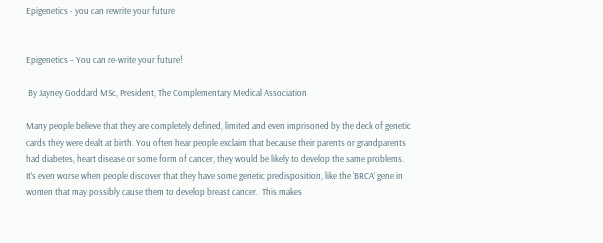Epigenetics - you can rewrite your future


Epigenetics – You can re-write your future!

 By Jayney Goddard MSc, President, The Complementary Medical Association

Many people believe that they are completely defined, limited and even imprisoned by the deck of genetic cards they were dealt at birth. You often hear people exclaim that because their parents or grandparents had diabetes, heart disease or some form of cancer, they would be likely to develop the same problems. It’s even worse when people discover that they have some genetic predisposition, like the ‘BRCA’ gene in women that may possibly cause them to develop breast cancer.  This makes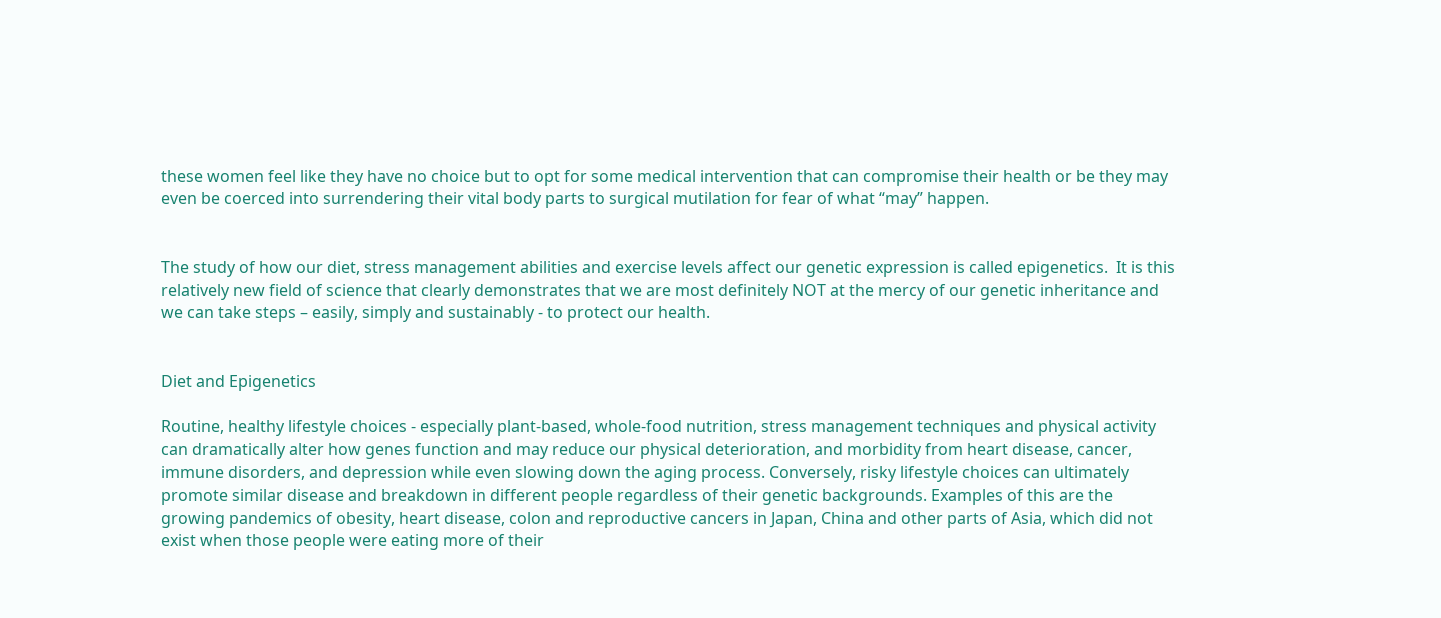these women feel like they have no choice but to opt for some medical intervention that can compromise their health or be they may even be coerced into surrendering their vital body parts to surgical mutilation for fear of what “may” happen.


The study of how our diet, stress management abilities and exercise levels affect our genetic expression is called epigenetics.  It is this relatively new field of science that clearly demonstrates that we are most definitely NOT at the mercy of our genetic inheritance and we can take steps – easily, simply and sustainably - to protect our health.


Diet and Epigenetics

Routine, healthy lifestyle choices - especially plant-based, whole-food nutrition, stress management techniques and physical activity can dramatically alter how genes function and may reduce our physical deterioration, and morbidity from heart disease, cancer, immune disorders, and depression while even slowing down the aging process. Conversely, risky lifestyle choices can ultimately promote similar disease and breakdown in different people regardless of their genetic backgrounds. Examples of this are the growing pandemics of obesity, heart disease, colon and reproductive cancers in Japan, China and other parts of Asia, which did not exist when those people were eating more of their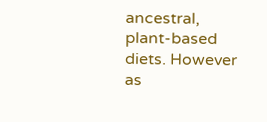ancestral, plant-based diets. However as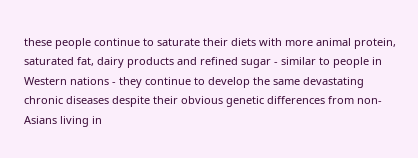these people continue to saturate their diets with more animal protein, saturated fat, dairy products and refined sugar - similar to people in Western nations - they continue to develop the same devastating chronic diseases despite their obvious genetic differences from non-Asians living in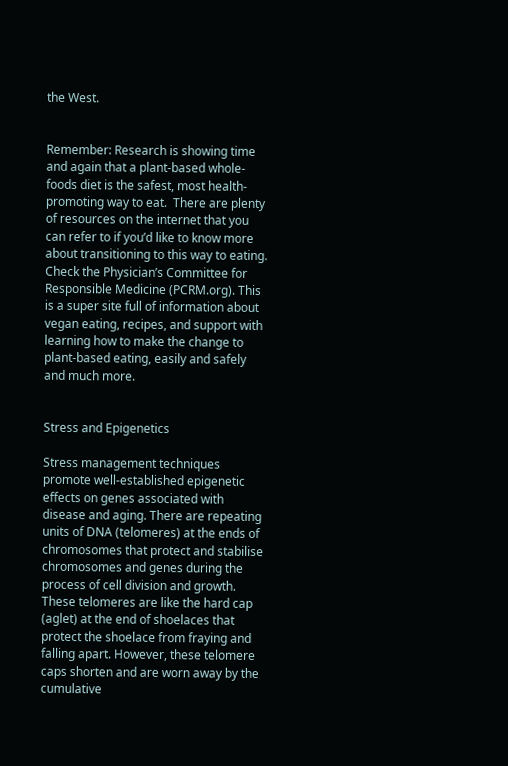the West.


Remember: Research is showing time and again that a plant-based whole-foods diet is the safest, most health-promoting way to eat.  There are plenty of resources on the internet that you can refer to if you’d like to know more about transitioning to this way to eating.  Check the Physician’s Committee for Responsible Medicine (PCRM.org). This is a super site full of information about vegan eating, recipes, and support with learning how to make the change to plant-based eating, easily and safely and much more.


Stress and Epigenetics

Stress management techniques promote well-established epigenetic effects on genes associated with disease and aging. There are repeating units of DNA (telomeres) at the ends of chromosomes that protect and stabilise chromosomes and genes during the process of cell division and growth. These telomeres are like the hard cap (aglet) at the end of shoelaces that protect the shoelace from fraying and falling apart. However, these telomere caps shorten and are worn away by the cumulative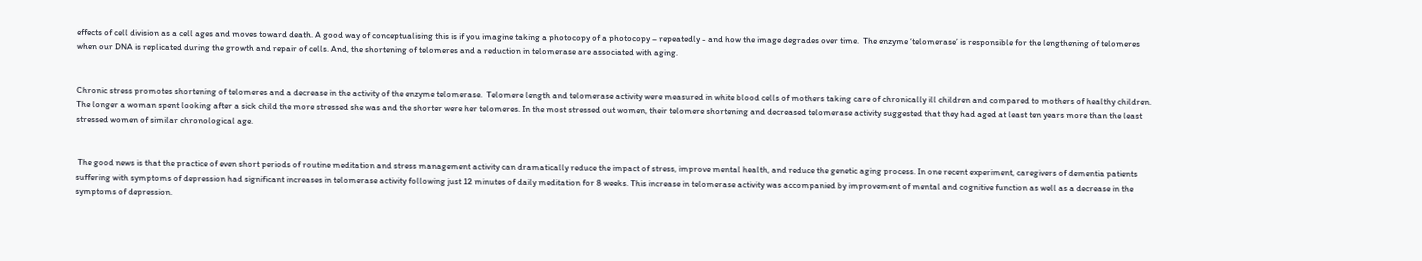effects of cell division as a cell ages and moves toward death. A good way of conceptualising this is if you imagine taking a photocopy of a photocopy – repeatedly - and how the image degrades over time.  The enzyme ‘telomerase’ is responsible for the lengthening of telomeres when our DNA is replicated during the growth and repair of cells. And, the shortening of telomeres and a reduction in telomerase are associated with aging.


Chronic stress promotes shortening of telomeres and a decrease in the activity of the enzyme telomerase.  Telomere length and telomerase activity were measured in white blood cells of mothers taking care of chronically ill children and compared to mothers of healthy children. The longer a woman spent looking after a sick child the more stressed she was and the shorter were her telomeres. In the most stressed out women, their telomere shortening and decreased telomerase activity suggested that they had aged at least ten years more than the least stressed women of similar chronological age.


 The good news is that the practice of even short periods of routine meditation and stress management activity can dramatically reduce the impact of stress, improve mental health, and reduce the genetic aging process. In one recent experiment, caregivers of dementia patients suffering with symptoms of depression had significant increases in telomerase activity following just 12 minutes of daily meditation for 8 weeks. This increase in telomerase activity was accompanied by improvement of mental and cognitive function as well as a decrease in the symptoms of depression.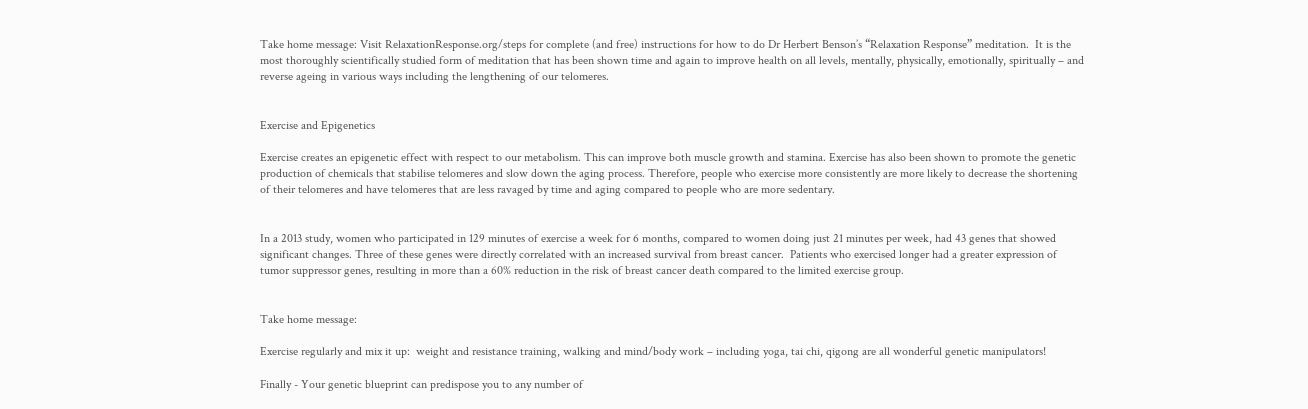Take home message: Visit RelaxationResponse.org/steps for complete (and free) instructions for how to do Dr Herbert Benson’s “Relaxation Response” meditation.  It is the most thoroughly scientifically studied form of meditation that has been shown time and again to improve health on all levels, mentally, physically, emotionally, spiritually – and reverse ageing in various ways including the lengthening of our telomeres.


Exercise and Epigenetics

Exercise creates an epigenetic effect with respect to our metabolism. This can improve both muscle growth and stamina. Exercise has also been shown to promote the genetic production of chemicals that stabilise telomeres and slow down the aging process. Therefore, people who exercise more consistently are more likely to decrease the shortening of their telomeres and have telomeres that are less ravaged by time and aging compared to people who are more sedentary.


In a 2013 study, women who participated in 129 minutes of exercise a week for 6 months, compared to women doing just 21 minutes per week, had 43 genes that showed significant changes. Three of these genes were directly correlated with an increased survival from breast cancer.  Patients who exercised longer had a greater expression of tumor suppressor genes, resulting in more than a 60% reduction in the risk of breast cancer death compared to the limited exercise group.


Take home message:

Exercise regularly and mix it up:  weight and resistance training, walking and mind/body work – including yoga, tai chi, qigong are all wonderful genetic manipulators!

Finally - Your genetic blueprint can predispose you to any number of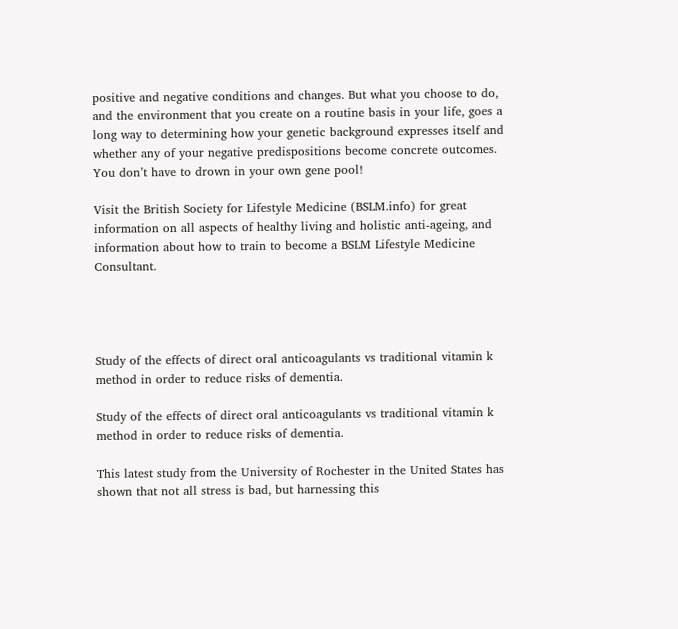positive and negative conditions and changes. But what you choose to do, and the environment that you create on a routine basis in your life, goes a long way to determining how your genetic background expresses itself and whether any of your negative predispositions become concrete outcomes. You don’t have to drown in your own gene pool!

Visit the British Society for Lifestyle Medicine (BSLM.info) for great information on all aspects of healthy living and holistic anti-ageing, and information about how to train to become a BSLM Lifestyle Medicine Consultant.




Study of the effects of direct oral anticoagulants vs traditional vitamin k method in order to reduce risks of dementia.

Study of the effects of direct oral anticoagulants vs traditional vitamin k method in order to reduce risks of dementia.

This latest study from the University of Rochester in the United States has shown that not all stress is bad, but harnessing this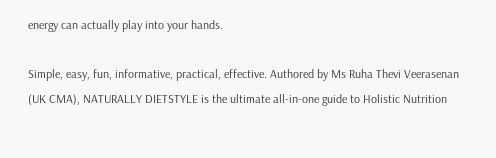energy can actually play into your hands.

Simple, easy, fun, informative, practical, effective. Authored by Ms Ruha Thevi Veerasenan (UK CMA), NATURALLY DIETSTYLE is the ultimate all-in-one guide to Holistic Nutrition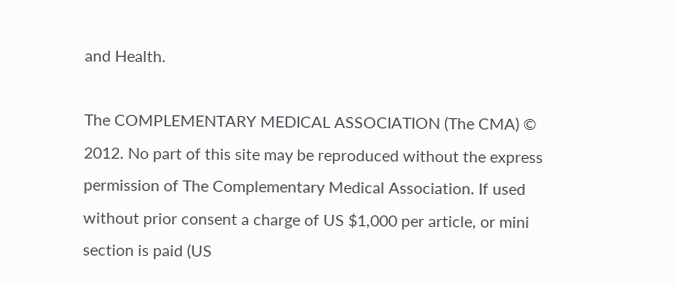and Health.

The COMPLEMENTARY MEDICAL ASSOCIATION (The CMA) © 2012. No part of this site may be reproduced without the express permission of The Complementary Medical Association. If used without prior consent a charge of US $1,000 per article, or mini section is paid (US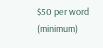$50 per word (minimum)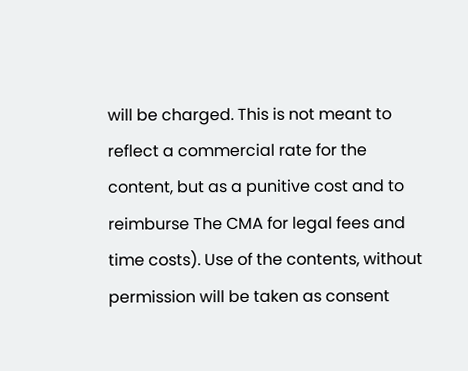will be charged. This is not meant to reflect a commercial rate for the content, but as a punitive cost and to reimburse The CMA for legal fees and time costs). Use of the contents, without permission will be taken as consent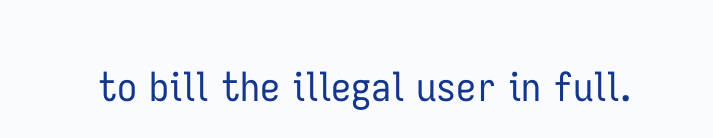to bill the illegal user in full.